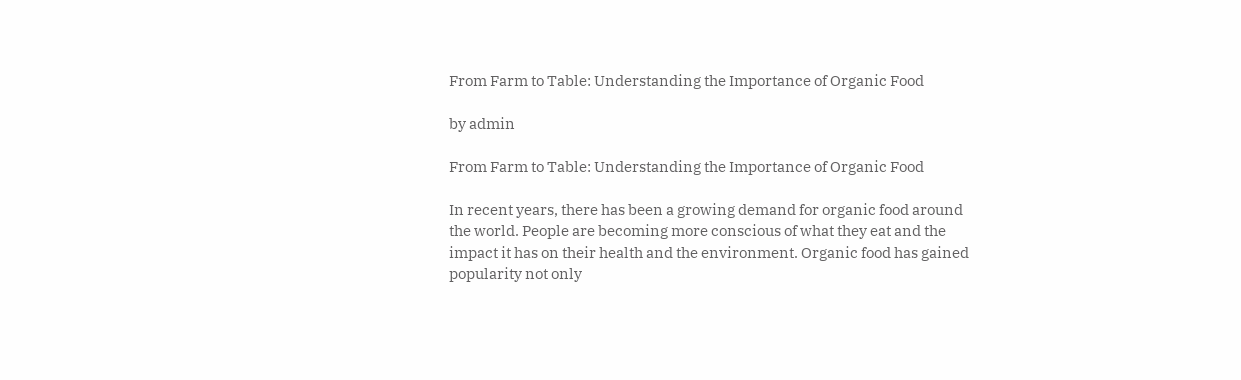From Farm to Table: Understanding the Importance of Organic Food

by admin

From Farm to Table: Understanding the Importance of Organic Food

In recent years, there has been a growing demand for organic food around the world. People are becoming more conscious of what they eat and the impact it has on their health and the environment. Organic food has gained popularity not only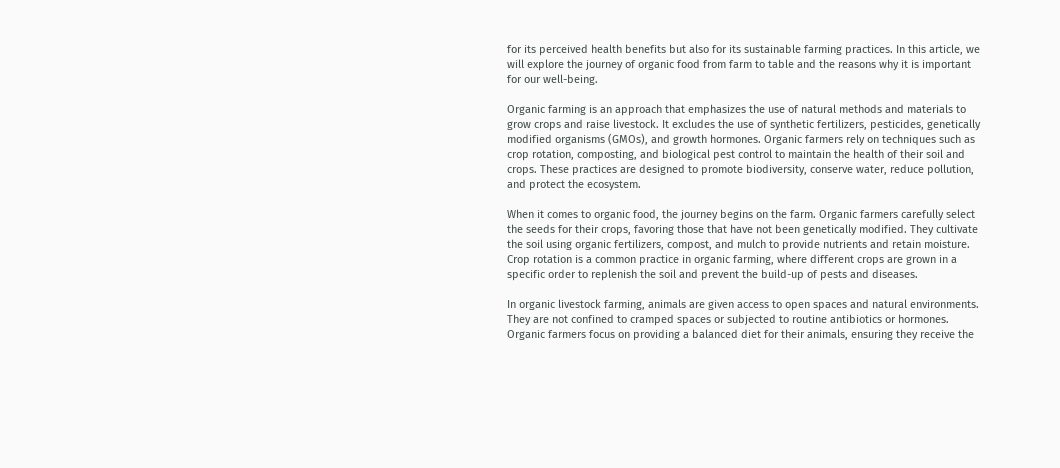for its perceived health benefits but also for its sustainable farming practices. In this article, we will explore the journey of organic food from farm to table and the reasons why it is important for our well-being.

Organic farming is an approach that emphasizes the use of natural methods and materials to grow crops and raise livestock. It excludes the use of synthetic fertilizers, pesticides, genetically modified organisms (GMOs), and growth hormones. Organic farmers rely on techniques such as crop rotation, composting, and biological pest control to maintain the health of their soil and crops. These practices are designed to promote biodiversity, conserve water, reduce pollution, and protect the ecosystem.

When it comes to organic food, the journey begins on the farm. Organic farmers carefully select the seeds for their crops, favoring those that have not been genetically modified. They cultivate the soil using organic fertilizers, compost, and mulch to provide nutrients and retain moisture. Crop rotation is a common practice in organic farming, where different crops are grown in a specific order to replenish the soil and prevent the build-up of pests and diseases.

In organic livestock farming, animals are given access to open spaces and natural environments. They are not confined to cramped spaces or subjected to routine antibiotics or hormones. Organic farmers focus on providing a balanced diet for their animals, ensuring they receive the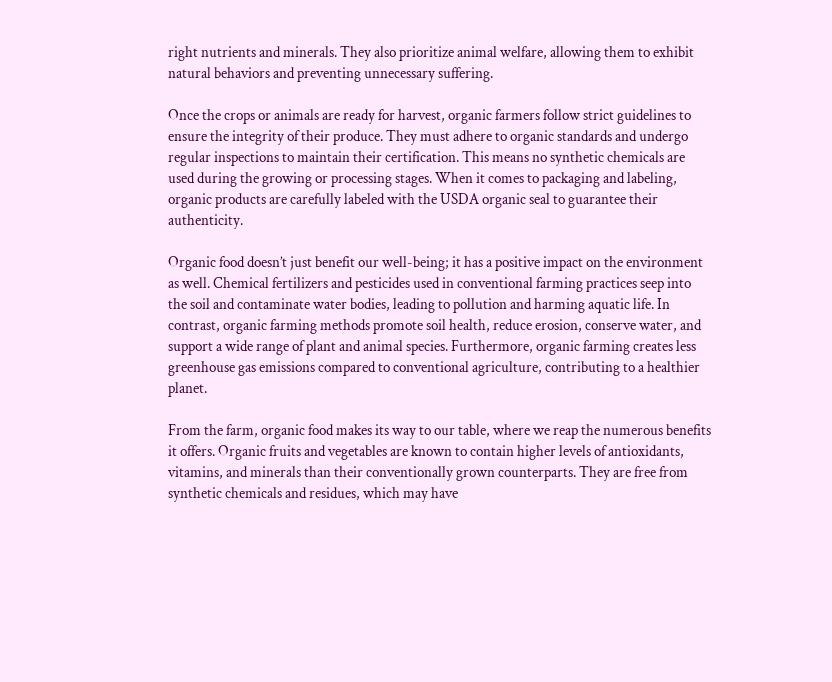right nutrients and minerals. They also prioritize animal welfare, allowing them to exhibit natural behaviors and preventing unnecessary suffering.

Once the crops or animals are ready for harvest, organic farmers follow strict guidelines to ensure the integrity of their produce. They must adhere to organic standards and undergo regular inspections to maintain their certification. This means no synthetic chemicals are used during the growing or processing stages. When it comes to packaging and labeling, organic products are carefully labeled with the USDA organic seal to guarantee their authenticity.

Organic food doesn’t just benefit our well-being; it has a positive impact on the environment as well. Chemical fertilizers and pesticides used in conventional farming practices seep into the soil and contaminate water bodies, leading to pollution and harming aquatic life. In contrast, organic farming methods promote soil health, reduce erosion, conserve water, and support a wide range of plant and animal species. Furthermore, organic farming creates less greenhouse gas emissions compared to conventional agriculture, contributing to a healthier planet.

From the farm, organic food makes its way to our table, where we reap the numerous benefits it offers. Organic fruits and vegetables are known to contain higher levels of antioxidants, vitamins, and minerals than their conventionally grown counterparts. They are free from synthetic chemicals and residues, which may have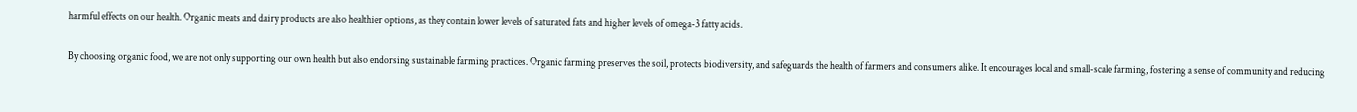harmful effects on our health. Organic meats and dairy products are also healthier options, as they contain lower levels of saturated fats and higher levels of omega-3 fatty acids.

By choosing organic food, we are not only supporting our own health but also endorsing sustainable farming practices. Organic farming preserves the soil, protects biodiversity, and safeguards the health of farmers and consumers alike. It encourages local and small-scale farming, fostering a sense of community and reducing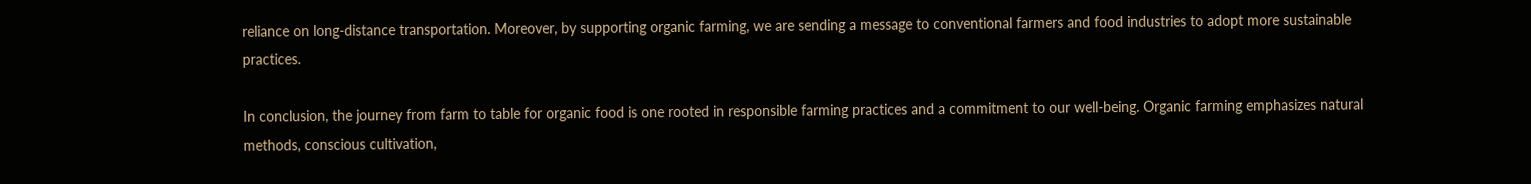reliance on long-distance transportation. Moreover, by supporting organic farming, we are sending a message to conventional farmers and food industries to adopt more sustainable practices.

In conclusion, the journey from farm to table for organic food is one rooted in responsible farming practices and a commitment to our well-being. Organic farming emphasizes natural methods, conscious cultivation,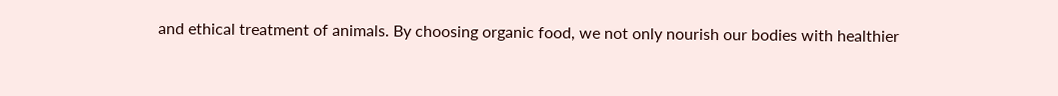and ethical treatment of animals. By choosing organic food, we not only nourish our bodies with healthier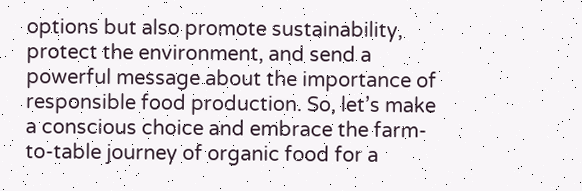options but also promote sustainability, protect the environment, and send a powerful message about the importance of responsible food production. So, let’s make a conscious choice and embrace the farm-to-table journey of organic food for a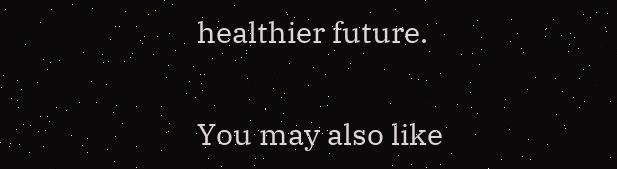healthier future.

You may also like